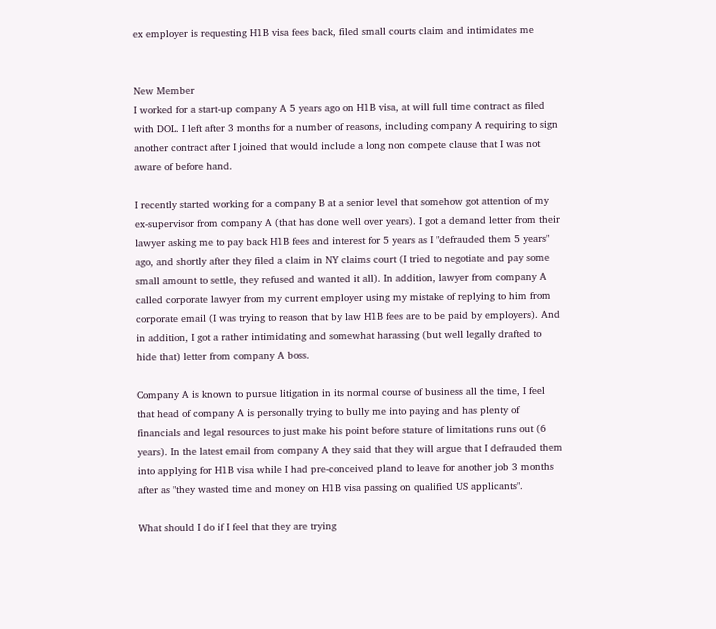ex employer is requesting H1B visa fees back, filed small courts claim and intimidates me


New Member
I worked for a start-up company A 5 years ago on H1B visa, at will full time contract as filed with DOL. I left after 3 months for a number of reasons, including company A requiring to sign another contract after I joined that would include a long non compete clause that I was not aware of before hand.

I recently started working for a company B at a senior level that somehow got attention of my ex-supervisor from company A (that has done well over years). I got a demand letter from their lawyer asking me to pay back H1B fees and interest for 5 years as I "defrauded them 5 years" ago, and shortly after they filed a claim in NY claims court (I tried to negotiate and pay some small amount to settle, they refused and wanted it all). In addition, lawyer from company A called corporate lawyer from my current employer using my mistake of replying to him from corporate email (I was trying to reason that by law H1B fees are to be paid by employers). And in addition, I got a rather intimidating and somewhat harassing (but well legally drafted to hide that) letter from company A boss.

Company A is known to pursue litigation in its normal course of business all the time, I feel that head of company A is personally trying to bully me into paying and has plenty of financials and legal resources to just make his point before stature of limitations runs out (6 years). In the latest email from company A they said that they will argue that I defrauded them into applying for H1B visa while I had pre-conceived pland to leave for another job 3 months after as "they wasted time and money on H1B visa passing on qualified US applicants".

What should I do if I feel that they are trying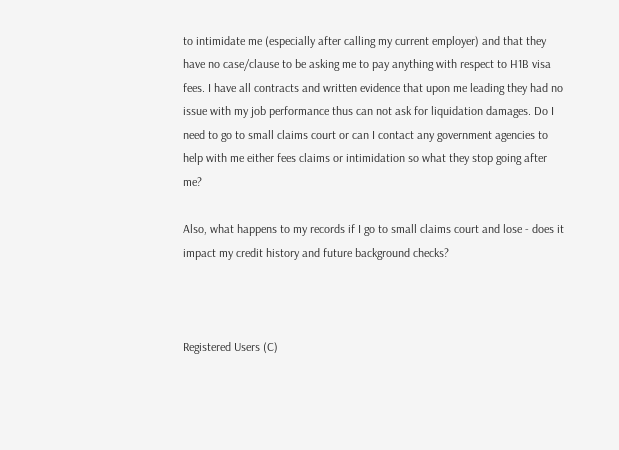to intimidate me (especially after calling my current employer) and that they have no case/clause to be asking me to pay anything with respect to H1B visa fees. I have all contracts and written evidence that upon me leading they had no issue with my job performance thus can not ask for liquidation damages. Do I need to go to small claims court or can I contact any government agencies to help with me either fees claims or intimidation so what they stop going after me?

Also, what happens to my records if I go to small claims court and lose - does it impact my credit history and future background checks?



Registered Users (C)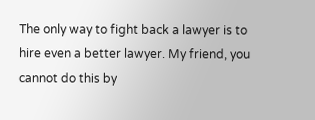The only way to fight back a lawyer is to hire even a better lawyer. My friend, you cannot do this by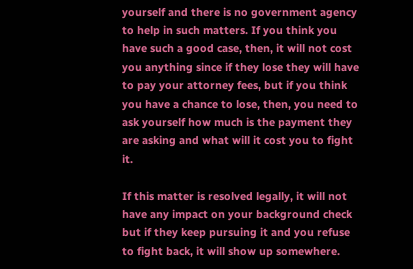yourself and there is no government agency to help in such matters. If you think you have such a good case, then, it will not cost you anything since if they lose they will have to pay your attorney fees, but if you think you have a chance to lose, then, you need to ask yourself how much is the payment they are asking and what will it cost you to fight it.

If this matter is resolved legally, it will not have any impact on your background check but if they keep pursuing it and you refuse to fight back, it will show up somewhere.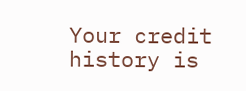Your credit history is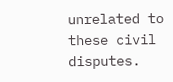unrelated to these civil disputes.